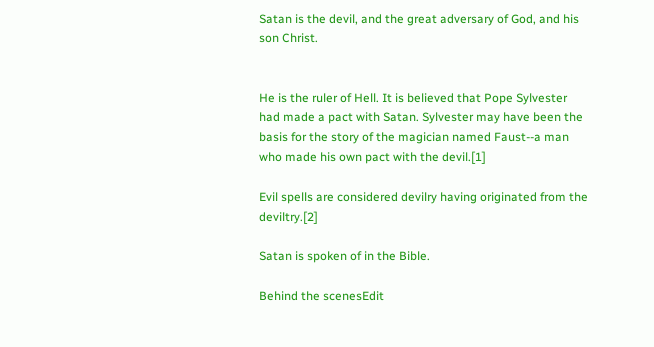Satan is the devil, and the great adversary of God, and his son Christ.


He is the ruler of Hell. It is believed that Pope Sylvester had made a pact with Satan. Sylvester may have been the basis for the story of the magician named Faust--a man who made his own pact with the devil.[1]

Evil spells are considered devilry having originated from the deviltry.[2]

Satan is spoken of in the Bible.

Behind the scenesEdit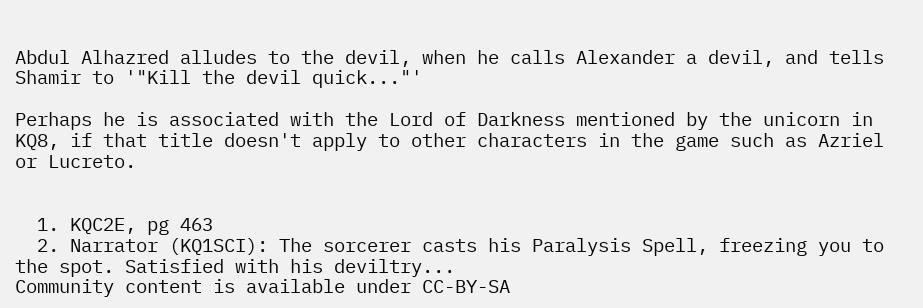Abdul Alhazred alludes to the devil, when he calls Alexander a devil, and tells Shamir to '"Kill the devil quick..."'

Perhaps he is associated with the Lord of Darkness mentioned by the unicorn in KQ8, if that title doesn't apply to other characters in the game such as Azriel or Lucreto.


  1. KQC2E, pg 463
  2. Narrator (KQ1SCI): The sorcerer casts his Paralysis Spell, freezing you to the spot. Satisfied with his deviltry...
Community content is available under CC-BY-SA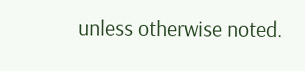unless otherwise noted.